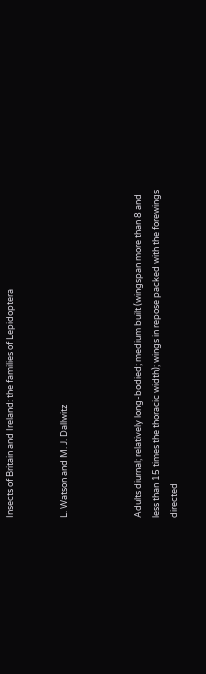Insects of Britain and Ireland: the families of Lepidoptera


L. Watson and M. J. Dallwitz



Adults diurnal; relatively long-bodied; medium built (wingspan more than 8 and less than 15 times the thoracic width); wings in repose packed with the forewings directed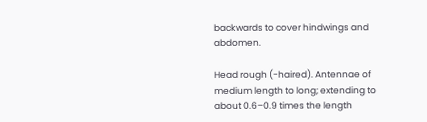backwards to cover hindwings and abdomen.

Head rough (-haired). Antennae of medium length to long; extending to about 0.6–0.9 times the length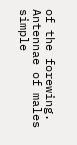of the forewing. Antennae of males simple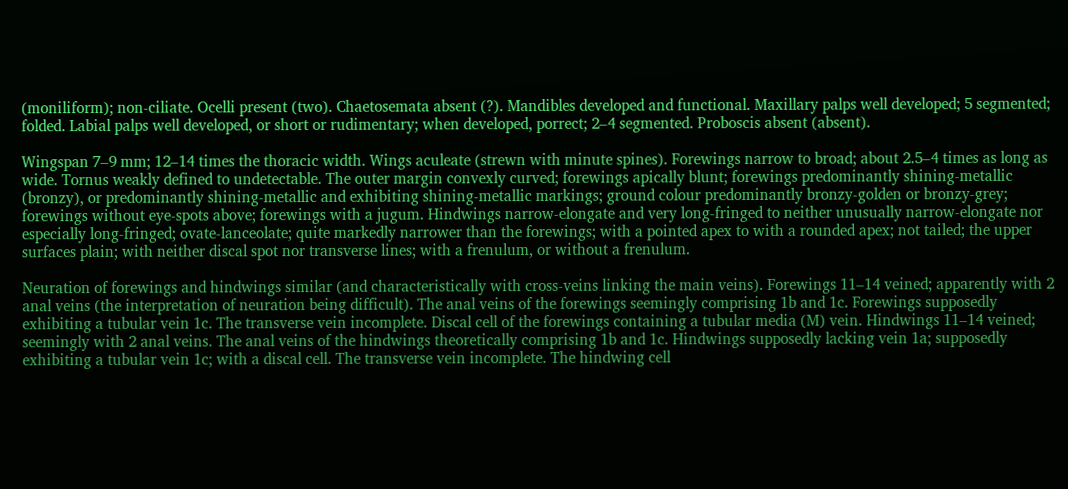(moniliform); non-ciliate. Ocelli present (two). Chaetosemata absent (?). Mandibles developed and functional. Maxillary palps well developed; 5 segmented; folded. Labial palps well developed, or short or rudimentary; when developed, porrect; 2–4 segmented. Proboscis absent (absent).

Wingspan 7–9 mm; 12–14 times the thoracic width. Wings aculeate (strewn with minute spines). Forewings narrow to broad; about 2.5–4 times as long as wide. Tornus weakly defined to undetectable. The outer margin convexly curved; forewings apically blunt; forewings predominantly shining-metallic (bronzy), or predominantly shining-metallic and exhibiting shining-metallic markings; ground colour predominantly bronzy-golden or bronzy-grey; forewings without eye-spots above; forewings with a jugum. Hindwings narrow-elongate and very long-fringed to neither unusually narrow-elongate nor especially long-fringed; ovate-lanceolate; quite markedly narrower than the forewings; with a pointed apex to with a rounded apex; not tailed; the upper surfaces plain; with neither discal spot nor transverse lines; with a frenulum, or without a frenulum.

Neuration of forewings and hindwings similar (and characteristically with cross-veins linking the main veins). Forewings 11–14 veined; apparently with 2 anal veins (the interpretation of neuration being difficult). The anal veins of the forewings seemingly comprising 1b and 1c. Forewings supposedly exhibiting a tubular vein 1c. The transverse vein incomplete. Discal cell of the forewings containing a tubular media (M) vein. Hindwings 11–14 veined; seemingly with 2 anal veins. The anal veins of the hindwings theoretically comprising 1b and 1c. Hindwings supposedly lacking vein 1a; supposedly exhibiting a tubular vein 1c; with a discal cell. The transverse vein incomplete. The hindwing cell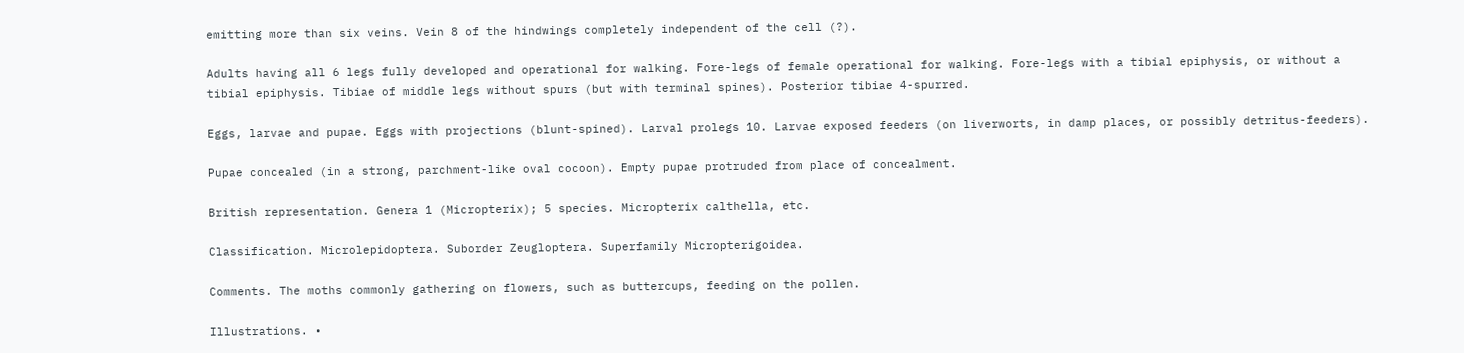emitting more than six veins. Vein 8 of the hindwings completely independent of the cell (?).

Adults having all 6 legs fully developed and operational for walking. Fore-legs of female operational for walking. Fore-legs with a tibial epiphysis, or without a tibial epiphysis. Tibiae of middle legs without spurs (but with terminal spines). Posterior tibiae 4-spurred.

Eggs, larvae and pupae. Eggs with projections (blunt-spined). Larval prolegs 10. Larvae exposed feeders (on liverworts, in damp places, or possibly detritus-feeders).

Pupae concealed (in a strong, parchment-like oval cocoon). Empty pupae protruded from place of concealment.

British representation. Genera 1 (Micropterix); 5 species. Micropterix calthella, etc.

Classification. Microlepidoptera. Suborder Zeugloptera. Superfamily Micropterigoidea.

Comments. The moths commonly gathering on flowers, such as buttercups, feeding on the pollen.

Illustrations. •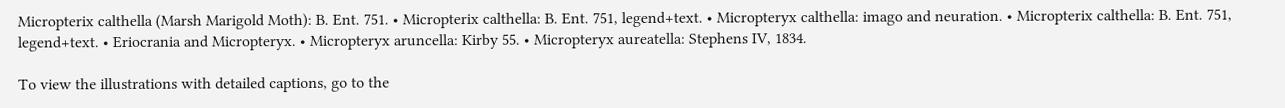Micropterix calthella (Marsh Marigold Moth): B. Ent. 751. • Micropterix calthella: B. Ent. 751, legend+text. • Micropteryx calthella: imago and neuration. • Micropterix calthella: B. Ent. 751, legend+text. • Eriocrania and Micropteryx. • Micropteryx aruncella: Kirby 55. • Micropteryx aureatella: Stephens IV, 1834.

To view the illustrations with detailed captions, go to the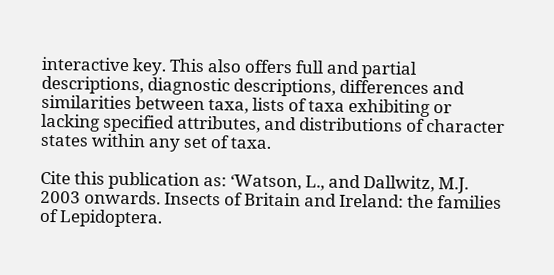interactive key. This also offers full and partial descriptions, diagnostic descriptions, differences and similarities between taxa, lists of taxa exhibiting or lacking specified attributes, and distributions of character states within any set of taxa.

Cite this publication as: ‘Watson, L., and Dallwitz, M.J. 2003 onwards. Insects of Britain and Ireland: the families of Lepidoptera.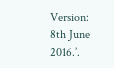Version: 8th June 2016.’.